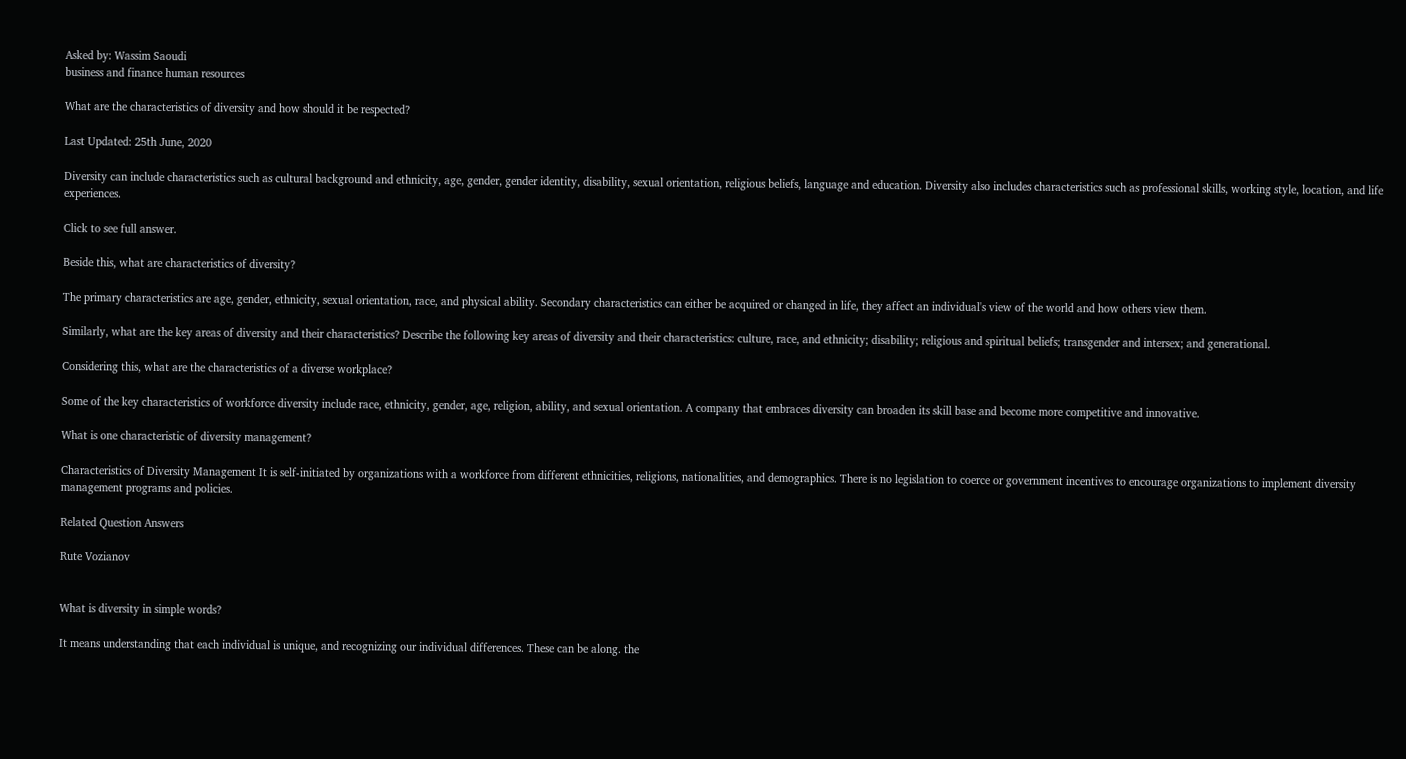Asked by: Wassim Saoudi
business and finance human resources

What are the characteristics of diversity and how should it be respected?

Last Updated: 25th June, 2020

Diversity can include characteristics such as cultural background and ethnicity, age, gender, gender identity, disability, sexual orientation, religious beliefs, language and education. Diversity also includes characteristics such as professional skills, working style, location, and life experiences.

Click to see full answer.

Beside this, what are characteristics of diversity?

The primary characteristics are age, gender, ethnicity, sexual orientation, race, and physical ability. Secondary characteristics can either be acquired or changed in life, they affect an individual's view of the world and how others view them.

Similarly, what are the key areas of diversity and their characteristics? Describe the following key areas of diversity and their characteristics: culture, race, and ethnicity; disability; religious and spiritual beliefs; transgender and intersex; and generational.

Considering this, what are the characteristics of a diverse workplace?

Some of the key characteristics of workforce diversity include race, ethnicity, gender, age, religion, ability, and sexual orientation. A company that embraces diversity can broaden its skill base and become more competitive and innovative.

What is one characteristic of diversity management?

Characteristics of Diversity Management It is self-initiated by organizations with a workforce from different ethnicities, religions, nationalities, and demographics. There is no legislation to coerce or government incentives to encourage organizations to implement diversity management programs and policies.

Related Question Answers

Rute Vozianov


What is diversity in simple words?

It means understanding that each individual is unique, and recognizing our individual differences. These can be along. the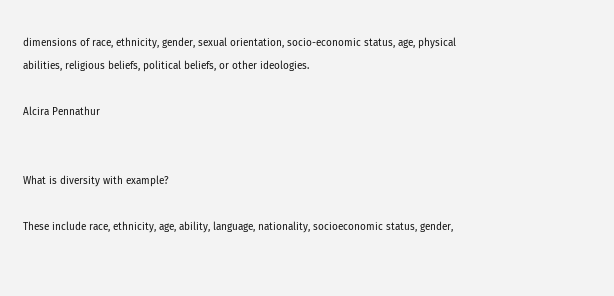dimensions of race, ethnicity, gender, sexual orientation, socio-economic status, age, physical abilities, religious beliefs, political beliefs, or other ideologies.

Alcira Pennathur


What is diversity with example?

These include race, ethnicity, age, ability, language, nationality, socioeconomic status, gender,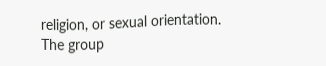religion, or sexual orientation. The group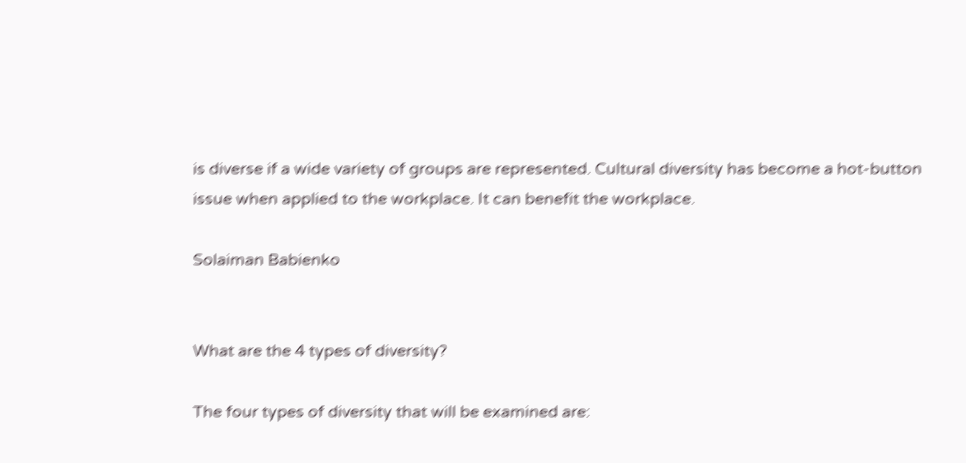is diverse if a wide variety of groups are represented. Cultural diversity has become a hot-button issue when applied to the workplace. It can benefit the workplace.

Solaiman Babienko


What are the 4 types of diversity?

The four types of diversity that will be examined are: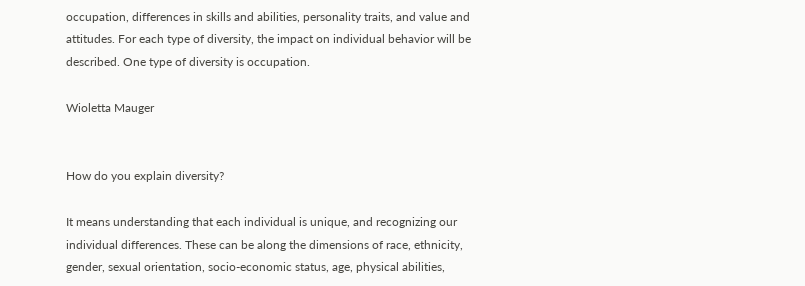occupation, differences in skills and abilities, personality traits, and value and attitudes. For each type of diversity, the impact on individual behavior will be described. One type of diversity is occupation.

Wioletta Mauger


How do you explain diversity?

It means understanding that each individual is unique, and recognizing our individual differences. These can be along the dimensions of race, ethnicity, gender, sexual orientation, socio-economic status, age, physical abilities,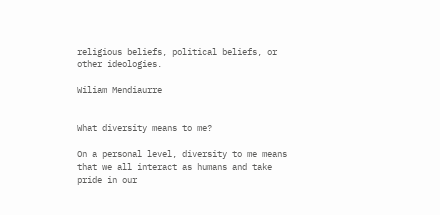religious beliefs, political beliefs, or other ideologies.

Wiliam Mendiaurre


What diversity means to me?

On a personal level, diversity to me means that we all interact as humans and take pride in our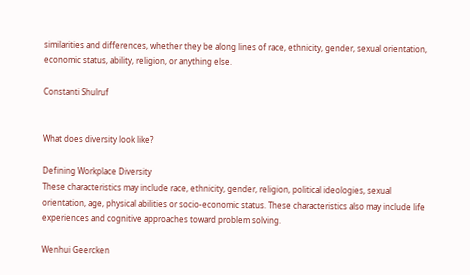similarities and differences, whether they be along lines of race, ethnicity, gender, sexual orientation, economic status, ability, religion, or anything else.

Constanti Shulruf


What does diversity look like?

Defining Workplace Diversity
These characteristics may include race, ethnicity, gender, religion, political ideologies, sexual orientation, age, physical abilities or socio-economic status. These characteristics also may include life experiences and cognitive approaches toward problem solving.

Wenhui Geercken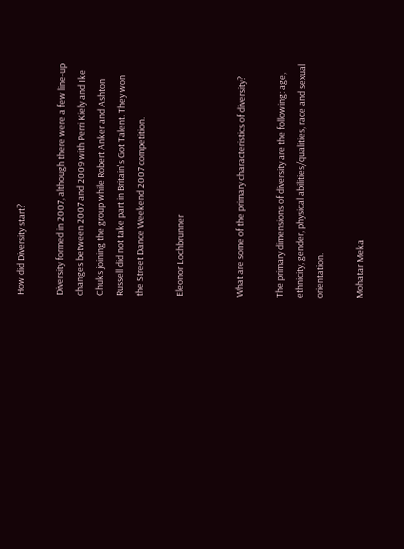How did Diversity start?

Diversity formed in 2007, although there were a few line-up changes between 2007 and 2009 with Perri Kiely and Ike Chuks joining the group while Robert Anker and Ashton Russell did not take part in Britain's Got Talent. They won the Street Dance Weekend 2007 competition.

Eleonor Lochbrunner


What are some of the primary characteristics of diversity?

The primary dimensions of diversity are the following: age, ethnicity, gender, physical abilities/qualities, race and sexual orientation.

Mohatar Meka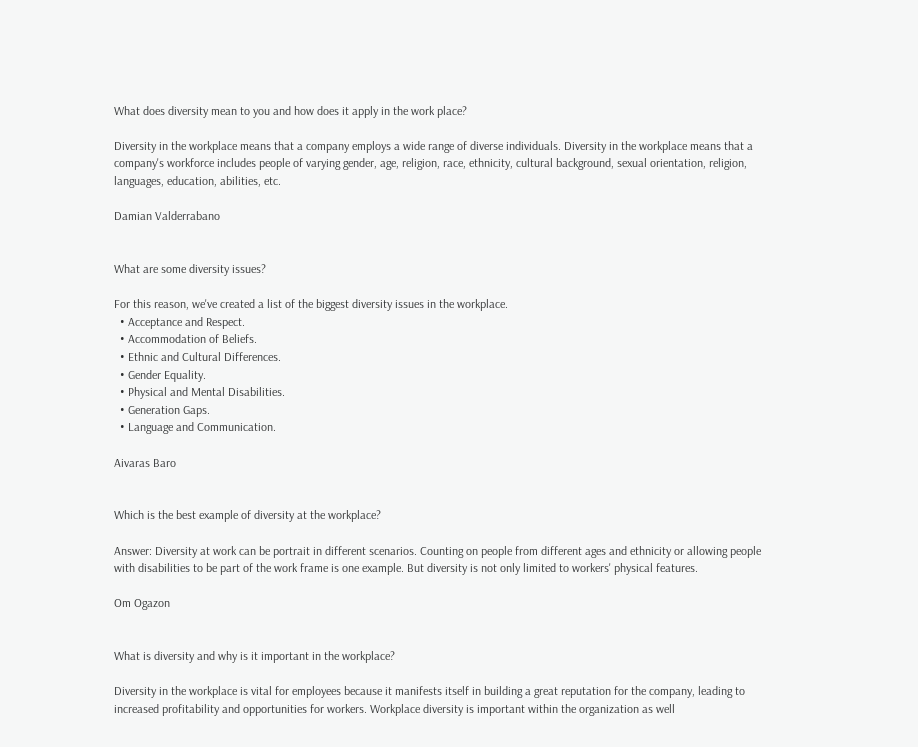What does diversity mean to you and how does it apply in the work place?

Diversity in the workplace means that a company employs a wide range of diverse individuals. Diversity in the workplace means that a company's workforce includes people of varying gender, age, religion, race, ethnicity, cultural background, sexual orientation, religion, languages, education, abilities, etc.

Damian Valderrabano


What are some diversity issues?

For this reason, we've created a list of the biggest diversity issues in the workplace.
  • Acceptance and Respect.
  • Accommodation of Beliefs.
  • Ethnic and Cultural Differences.
  • Gender Equality.
  • Physical and Mental Disabilities.
  • Generation Gaps.
  • Language and Communication.

Aivaras Baro


Which is the best example of diversity at the workplace?

Answer: Diversity at work can be portrait in different scenarios. Counting on people from different ages and ethnicity or allowing people with disabilities to be part of the work frame is one example. But diversity is not only limited to workers' physical features.

Om Ogazon


What is diversity and why is it important in the workplace?

Diversity in the workplace is vital for employees because it manifests itself in building a great reputation for the company, leading to increased profitability and opportunities for workers. Workplace diversity is important within the organization as well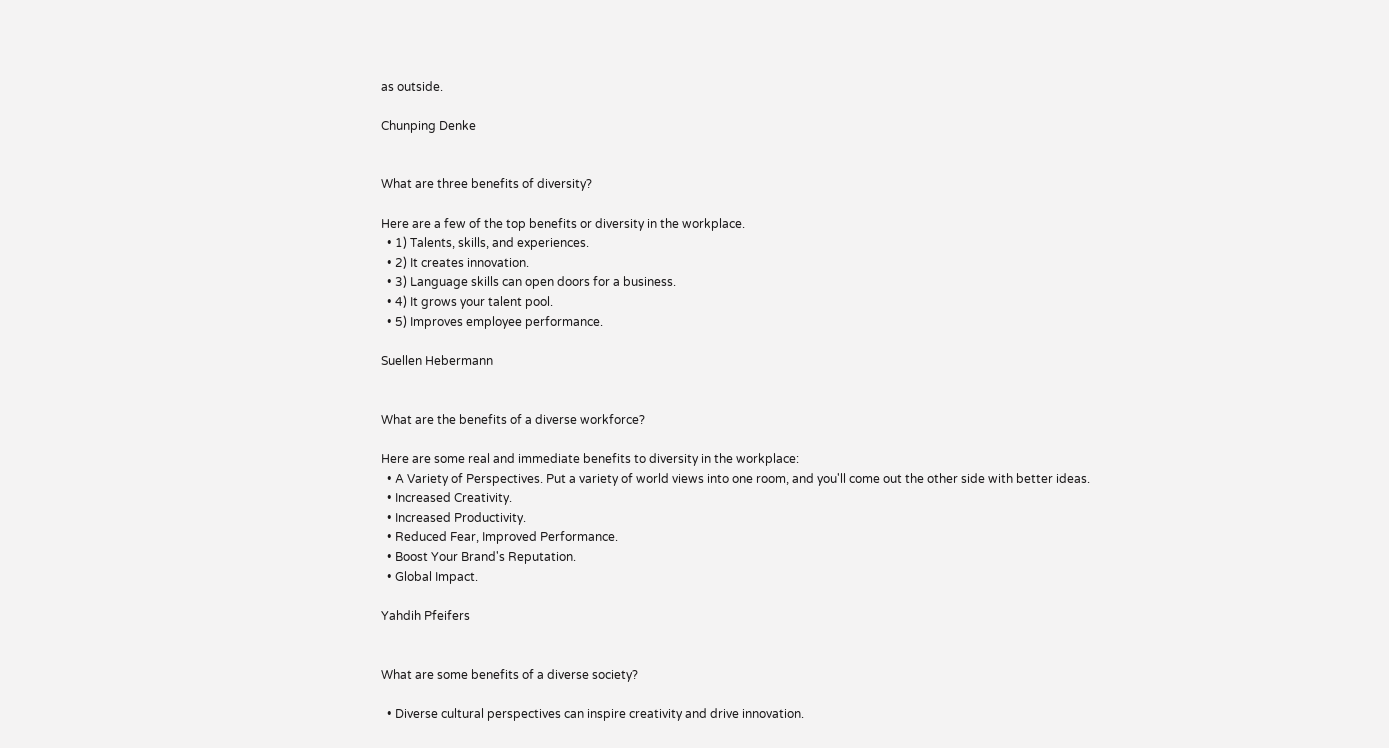as outside.

Chunping Denke


What are three benefits of diversity?

Here are a few of the top benefits or diversity in the workplace.
  • 1) Talents, skills, and experiences.
  • 2) It creates innovation.
  • 3) Language skills can open doors for a business.
  • 4) It grows your talent pool.
  • 5) Improves employee performance.

Suellen Hebermann


What are the benefits of a diverse workforce?

Here are some real and immediate benefits to diversity in the workplace:
  • A Variety of Perspectives. Put a variety of world views into one room, and you'll come out the other side with better ideas.
  • Increased Creativity.
  • Increased Productivity.
  • Reduced Fear, Improved Performance.
  • Boost Your Brand's Reputation.
  • Global Impact.

Yahdih Pfeifers


What are some benefits of a diverse society?

  • Diverse cultural perspectives can inspire creativity and drive innovation.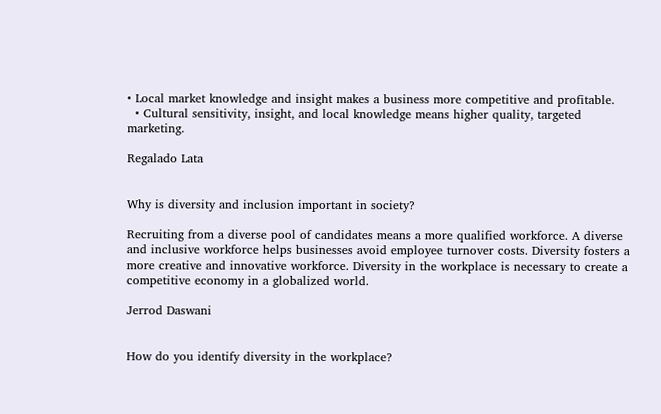• Local market knowledge and insight makes a business more competitive and profitable.
  • Cultural sensitivity, insight, and local knowledge means higher quality, targeted marketing.

Regalado Lata


Why is diversity and inclusion important in society?

Recruiting from a diverse pool of candidates means a more qualified workforce. A diverse and inclusive workforce helps businesses avoid employee turnover costs. Diversity fosters a more creative and innovative workforce. Diversity in the workplace is necessary to create a competitive economy in a globalized world.

Jerrod Daswani


How do you identify diversity in the workplace?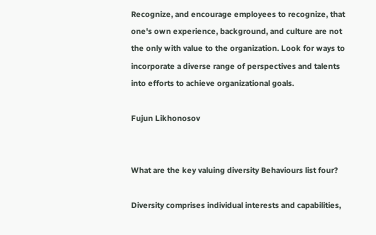Recognize, and encourage employees to recognize, that one's own experience, background, and culture are not the only with value to the organization. Look for ways to incorporate a diverse range of perspectives and talents into efforts to achieve organizational goals.

Fujun Likhonosov


What are the key valuing diversity Behaviours list four?

Diversity comprises individual interests and capabilities,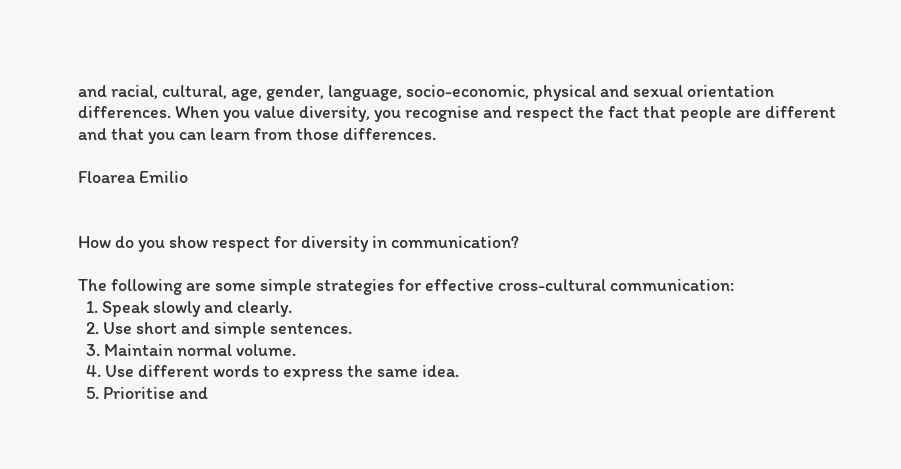and racial, cultural, age, gender, language, socio-economic, physical and sexual orientation differences. When you value diversity, you recognise and respect the fact that people are different and that you can learn from those differences.

Floarea Emilio


How do you show respect for diversity in communication?

The following are some simple strategies for effective cross-cultural communication:
  1. Speak slowly and clearly.
  2. Use short and simple sentences.
  3. Maintain normal volume.
  4. Use different words to express the same idea.
  5. Prioritise and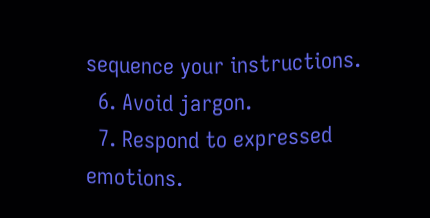sequence your instructions.
  6. Avoid jargon.
  7. Respond to expressed emotions.